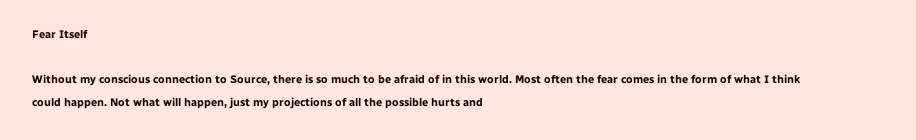Fear Itself

Without my conscious connection to Source, there is so much to be afraid of in this world. Most often the fear comes in the form of what I think could happen. Not what will happen, just my projections of all the possible hurts and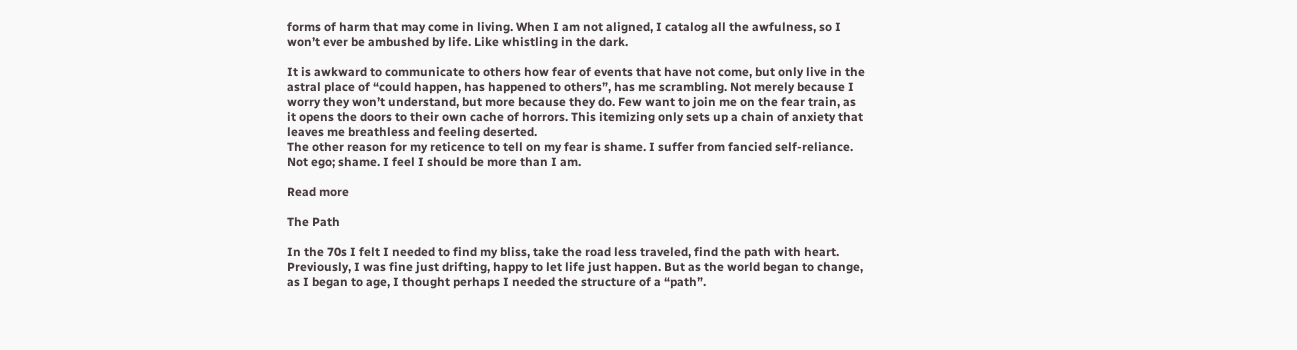forms of harm that may come in living. When I am not aligned, I catalog all the awfulness, so I won’t ever be ambushed by life. Like whistling in the dark.

It is awkward to communicate to others how fear of events that have not come, but only live in the astral place of “could happen, has happened to others”, has me scrambling. Not merely because I worry they won’t understand, but more because they do. Few want to join me on the fear train, as it opens the doors to their own cache of horrors. This itemizing only sets up a chain of anxiety that leaves me breathless and feeling deserted.
The other reason for my reticence to tell on my fear is shame. I suffer from fancied self-reliance. Not ego; shame. I feel I should be more than I am.

Read more

The Path

In the 70s I felt I needed to find my bliss, take the road less traveled, find the path with heart. Previously, I was fine just drifting, happy to let life just happen. But as the world began to change, as I began to age, I thought perhaps I needed the structure of a “path”.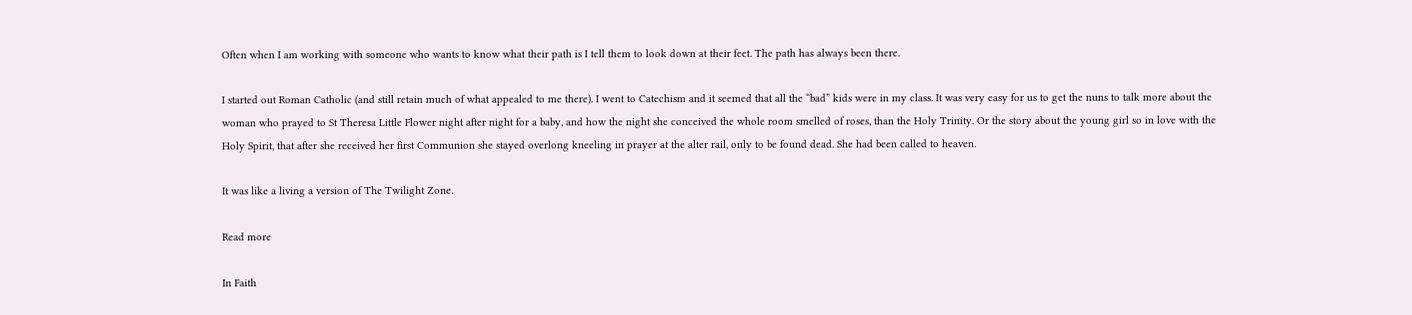Often when I am working with someone who wants to know what their path is I tell them to look down at their feet. The path has always been there.

I started out Roman Catholic (and still retain much of what appealed to me there). I went to Catechism and it seemed that all the “bad” kids were in my class. It was very easy for us to get the nuns to talk more about the woman who prayed to St Theresa Little Flower night after night for a baby, and how the night she conceived the whole room smelled of roses, than the Holy Trinity. Or the story about the young girl so in love with the Holy Spirit, that after she received her first Communion she stayed overlong kneeling in prayer at the alter rail, only to be found dead. She had been called to heaven.

It was like a living a version of The Twilight Zone.

Read more

In Faith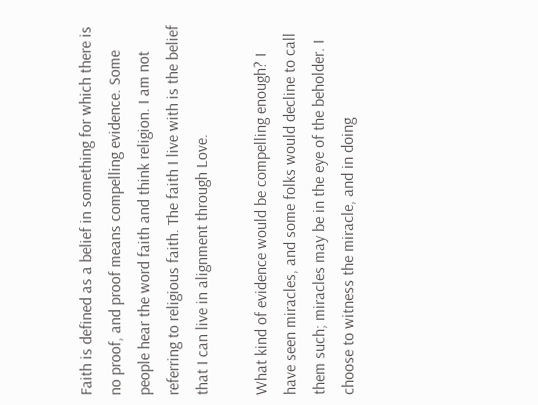Faith is defined as a belief in something for which there is no proof, and proof means compelling evidence. Some people hear the word faith and think religion. I am not referring to religious faith. The faith I live with is the belief that I can live in alignment through Love.

What kind of evidence would be compelling enough? I have seen miracles, and some folks would decline to call them such; miracles may be in the eye of the beholder. I choose to witness the miracle, and in doing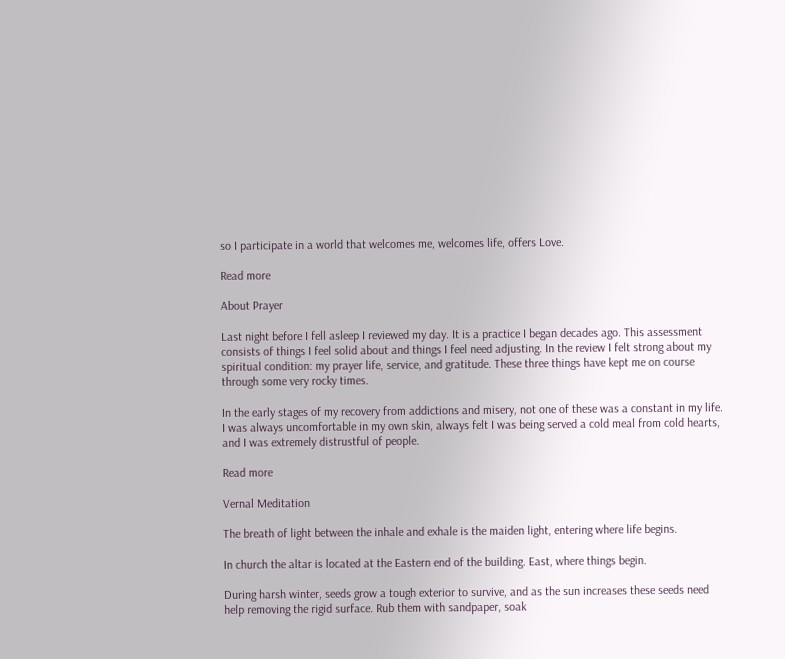so I participate in a world that welcomes me, welcomes life, offers Love.

Read more

About Prayer

Last night before I fell asleep I reviewed my day. It is a practice I began decades ago. This assessment consists of things I feel solid about and things I feel need adjusting. In the review I felt strong about my spiritual condition: my prayer life, service, and gratitude. These three things have kept me on course through some very rocky times.

In the early stages of my recovery from addictions and misery, not one of these was a constant in my life. I was always uncomfortable in my own skin, always felt I was being served a cold meal from cold hearts, and I was extremely distrustful of people.

Read more

Vernal Meditation

The breath of light between the inhale and exhale is the maiden light, entering where life begins.

In church the altar is located at the Eastern end of the building. East, where things begin.

During harsh winter, seeds grow a tough exterior to survive, and as the sun increases these seeds need help removing the rigid surface. Rub them with sandpaper, soak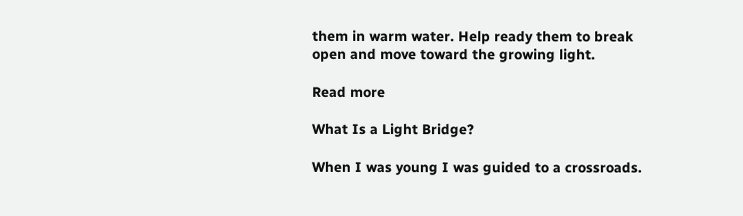them in warm water. Help ready them to break open and move toward the growing light.

Read more

What Is a Light Bridge?

When I was young I was guided to a crossroads.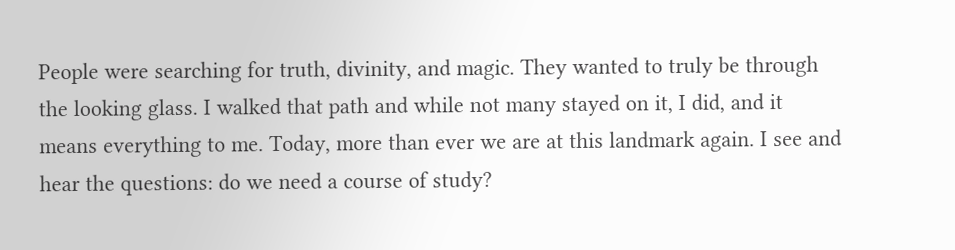People were searching for truth, divinity, and magic. They wanted to truly be through the looking glass. I walked that path and while not many stayed on it, I did, and it means everything to me. Today, more than ever we are at this landmark again. I see and hear the questions: do we need a course of study?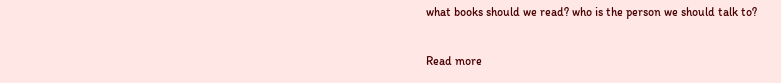what books should we read? who is the person we should talk to?

Read more